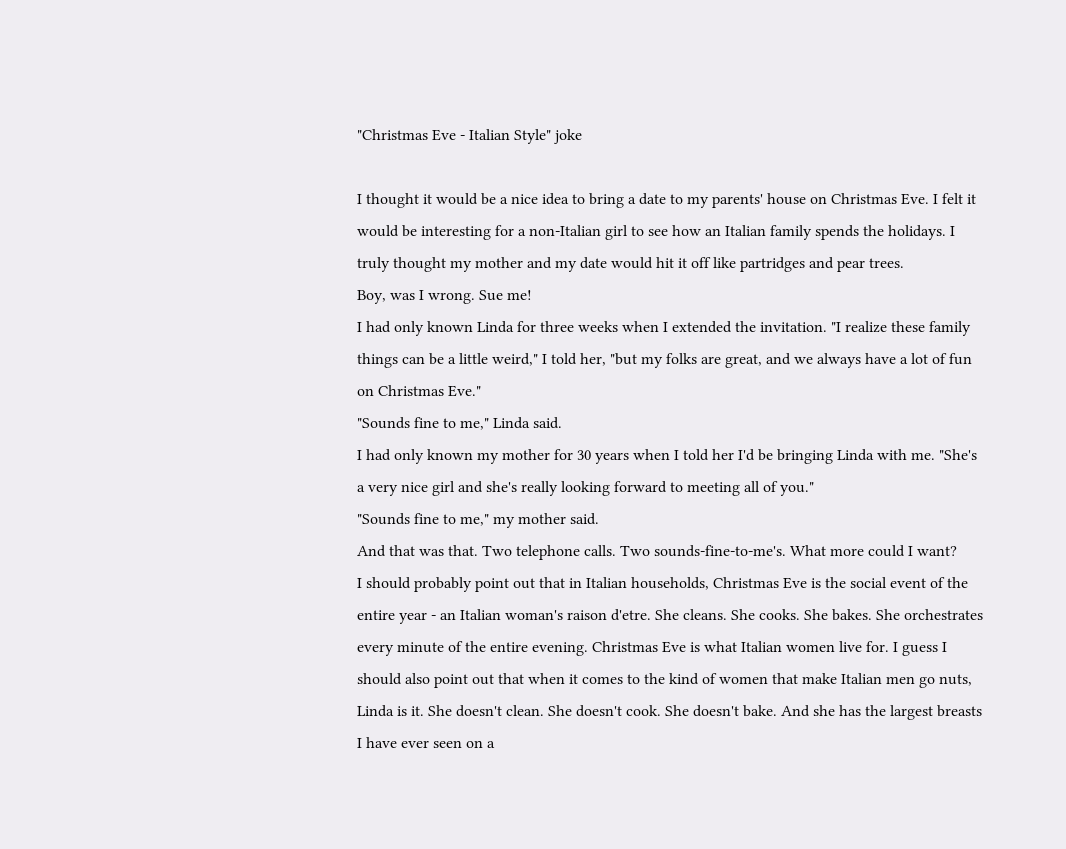"Christmas Eve - Italian Style" joke

I thought it would be a nice idea to bring a date to my parents' house on Christmas Eve. I felt it would be interesting for a non-Italian girl to see how an Italian family spends the holidays. I truly thought my mother and my date would hit it off like partridges and pear trees.
Boy, was I wrong. Sue me!
I had only known Linda for three weeks when I extended the invitation. "I realize these family things can be a little weird," I told her, "but my folks are great, and we always have a lot of fun on Christmas Eve."
"Sounds fine to me," Linda said.
I had only known my mother for 30 years when I told her I'd be bringing Linda with me. "She's a very nice girl and she's really looking forward to meeting all of you."
"Sounds fine to me," my mother said.
And that was that. Two telephone calls. Two sounds-fine-to-me's. What more could I want?
I should probably point out that in Italian households, Christmas Eve is the social event of the entire year - an Italian woman's raison d'etre. She cleans. She cooks. She bakes. She orchestrates every minute of the entire evening. Christmas Eve is what Italian women live for. I guess I should also point out that when it comes to the kind of women that make Italian men go nuts, Linda is it. She doesn't clean. She doesn't cook. She doesn't bake. And she has the largest breasts I have ever seen on a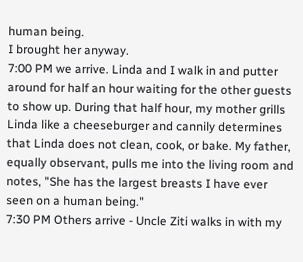human being.
I brought her anyway.
7:00 PM we arrive. Linda and I walk in and putter around for half an hour waiting for the other guests to show up. During that half hour, my mother grills Linda like a cheeseburger and cannily determines that Linda does not clean, cook, or bake. My father, equally observant, pulls me into the living room and notes, "She has the largest breasts I have ever seen on a human being."
7:30 PM Others arrive - Uncle Ziti walks in with my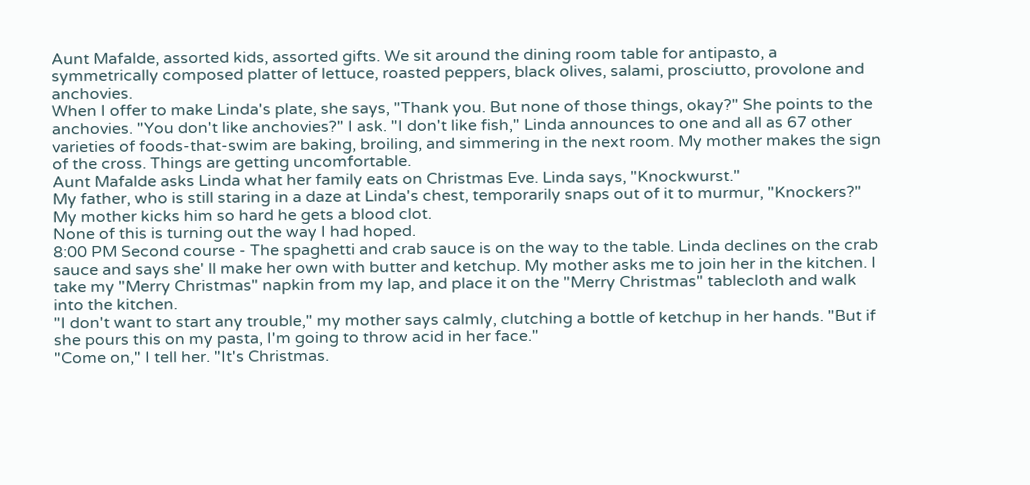Aunt Mafalde, assorted kids, assorted gifts. We sit around the dining room table for antipasto, a symmetrically composed platter of lettuce, roasted peppers, black olives, salami, prosciutto, provolone and anchovies.
When I offer to make Linda's plate, she says, "Thank you. But none of those things, okay?" She points to the anchovies. "You don't like anchovies?" I ask. "I don't like fish," Linda announces to one and all as 67 other varieties of foods-that-swim are baking, broiling, and simmering in the next room. My mother makes the sign of the cross. Things are getting uncomfortable.
Aunt Mafalde asks Linda what her family eats on Christmas Eve. Linda says, "Knockwurst."
My father, who is still staring in a daze at Linda's chest, temporarily snaps out of it to murmur, "Knockers?" My mother kicks him so hard he gets a blood clot.
None of this is turning out the way I had hoped.
8:00 PM Second course - The spaghetti and crab sauce is on the way to the table. Linda declines on the crab sauce and says she' ll make her own with butter and ketchup. My mother asks me to join her in the kitchen. I take my "Merry Christmas" napkin from my lap, and place it on the "Merry Christmas" tablecloth and walk into the kitchen.
"I don't want to start any trouble," my mother says calmly, clutching a bottle of ketchup in her hands. "But if she pours this on my pasta, I'm going to throw acid in her face."
"Come on," I tell her. "It's Christmas.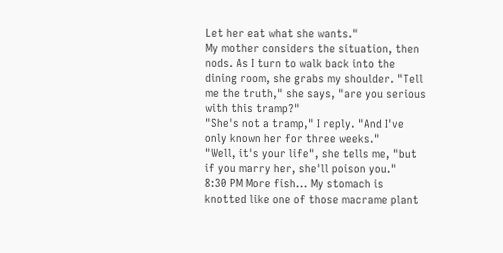Let her eat what she wants."
My mother considers the situation, then nods. As I turn to walk back into the dining room, she grabs my shoulder. "Tell me the truth," she says, "are you serious with this tramp?"
"She's not a tramp," I reply. "And I've only known her for three weeks."
"Well, it's your life", she tells me, "but if you marry her, she'll poison you."
8:30 PM More fish... My stomach is knotted like one of those macrame plant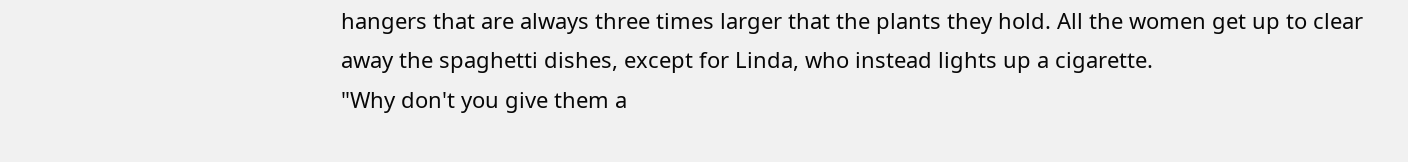hangers that are always three times larger that the plants they hold. All the women get up to clear away the spaghetti dishes, except for Linda, who instead lights up a cigarette.
"Why don't you give them a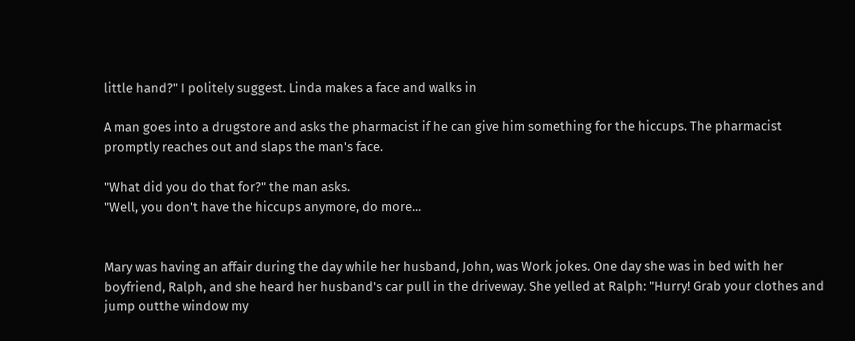little hand?" I politely suggest. Linda makes a face and walks in

A man goes into a drugstore and asks the pharmacist if he can give him something for the hiccups. The pharmacist promptly reaches out and slaps the man's face.

"What did you do that for?" the man asks.
"Well, you don't have the hiccups anymore, do more...


Mary was having an affair during the day while her husband, John, was Work jokes. One day she was in bed with her boyfriend, Ralph, and she heard her husband's car pull in the driveway. She yelled at Ralph: "Hurry! Grab your clothes and jump outthe window my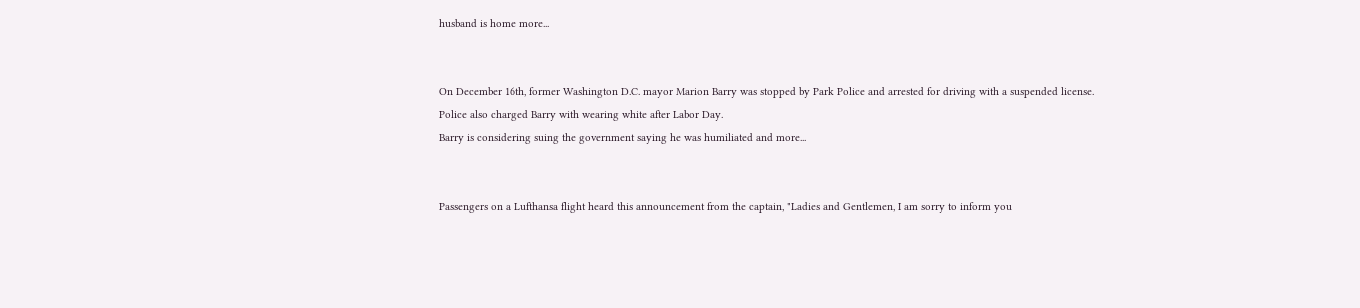husband is home more...


On December 16th, former Washington D.C. mayor Marion Barry was stopped by Park Police and arrested for driving with a suspended license.
Police also charged Barry with wearing white after Labor Day.
Barry is considering suing the government saying he was humiliated and more...


Passengers on a Lufthansa flight heard this announcement from the captain, "Ladies and Gentlemen, I am sorry to inform you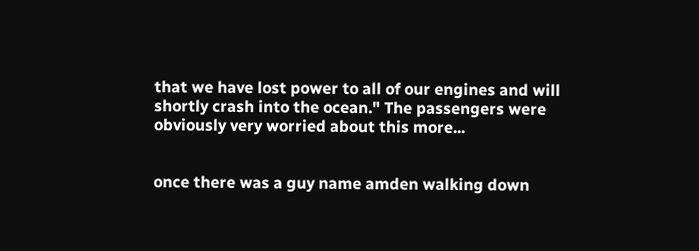that we have lost power to all of our engines and will shortly crash into the ocean." The passengers were obviously very worried about this more...


once there was a guy name amden walking down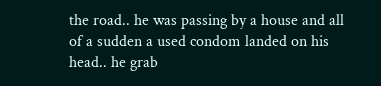the road.. he was passing by a house and all of a sudden a used condom landed on his head.. he grab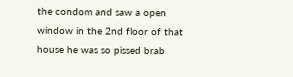the condom and saw a open window in the 2nd floor of that house he was so pissed brab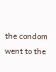the condom went to the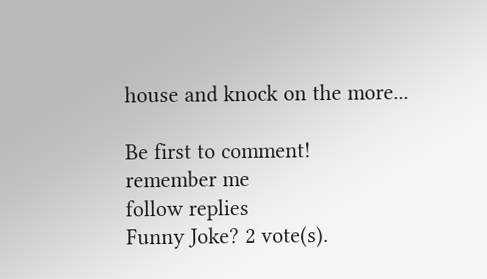house and knock on the more...

Be first to comment!
remember me
follow replies
Funny Joke? 2 vote(s).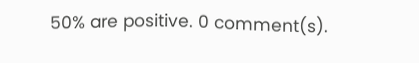50% are positive. 0 comment(s).